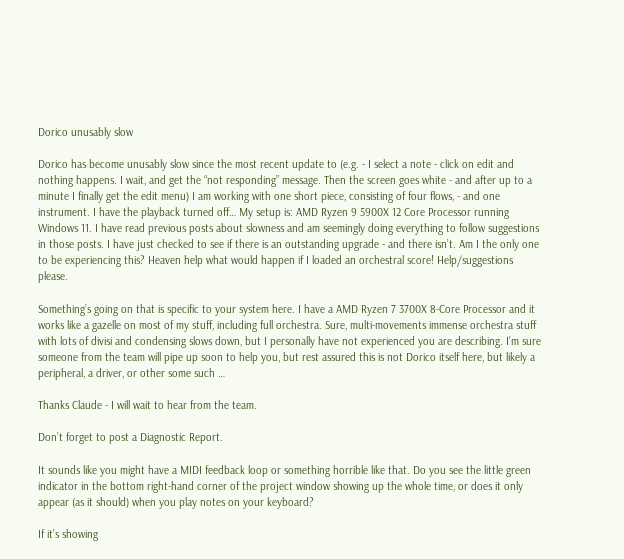Dorico unusably slow

Dorico has become unusably slow since the most recent update to (e.g. - I select a note - click on edit and nothing happens. I wait, and get the “not responding” message. Then the screen goes white - and after up to a minute I finally get the edit menu) I am working with one short piece, consisting of four flows, - and one instrument. I have the playback turned off… My setup is: AMD Ryzen 9 5900X 12 Core Processor running Windows 11. I have read previous posts about slowness and am seemingly doing everything to follow suggestions in those posts. I have just checked to see if there is an outstanding upgrade - and there isn’t. Am I the only one to be experiencing this? Heaven help what would happen if I loaded an orchestral score! Help/suggestions please.

Something’s going on that is specific to your system here. I have a AMD Ryzen 7 3700X 8-Core Processor and it works like a gazelle on most of my stuff, including full orchestra. Sure, multi-movements immense orchestra stuff with lots of divisi and condensing slows down, but I personally have not experienced you are describing. I’m sure someone from the team will pipe up soon to help you, but rest assured this is not Dorico itself here, but likely a peripheral, a driver, or other some such …

Thanks Claude - I will wait to hear from the team.

Don’t forget to post a Diagnostic Report.

It sounds like you might have a MIDI feedback loop or something horrible like that. Do you see the little green indicator in the bottom right-hand corner of the project window showing up the whole time, or does it only appear (as it should) when you play notes on your keyboard?

If it’s showing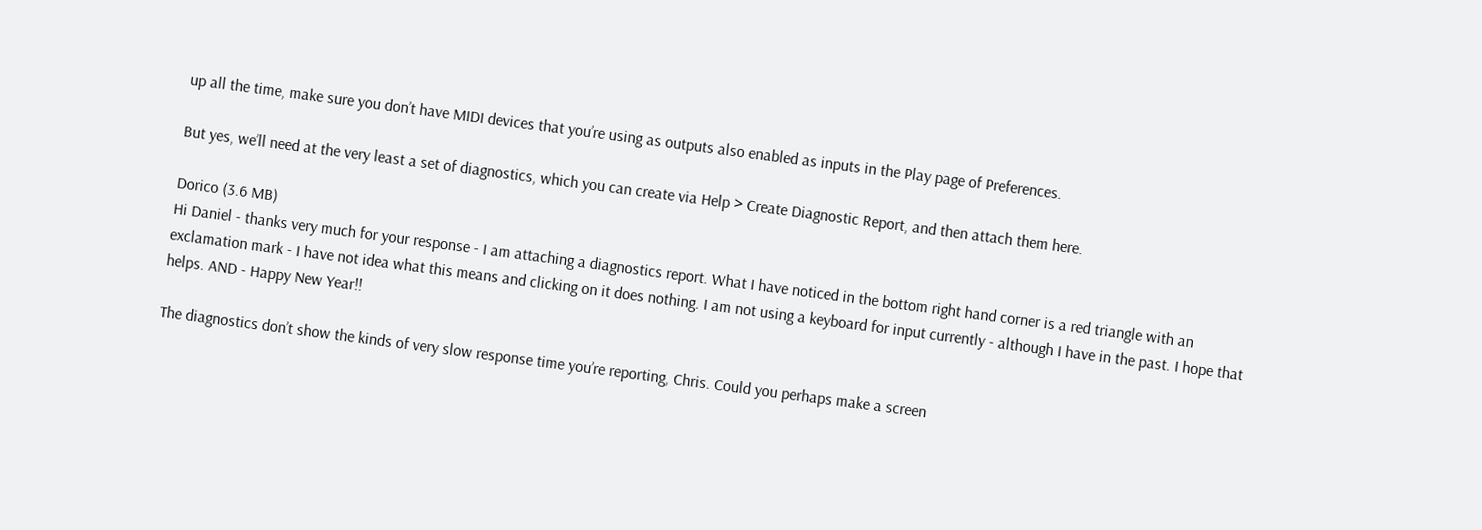up all the time, make sure you don’t have MIDI devices that you’re using as outputs also enabled as inputs in the Play page of Preferences.

But yes, we’ll need at the very least a set of diagnostics, which you can create via Help > Create Diagnostic Report, and then attach them here.

Dorico (3.6 MB)
Hi Daniel - thanks very much for your response - I am attaching a diagnostics report. What I have noticed in the bottom right hand corner is a red triangle with an exclamation mark - I have not idea what this means and clicking on it does nothing. I am not using a keyboard for input currently - although I have in the past. I hope that helps. AND - Happy New Year!!

The diagnostics don’t show the kinds of very slow response time you’re reporting, Chris. Could you perhaps make a screen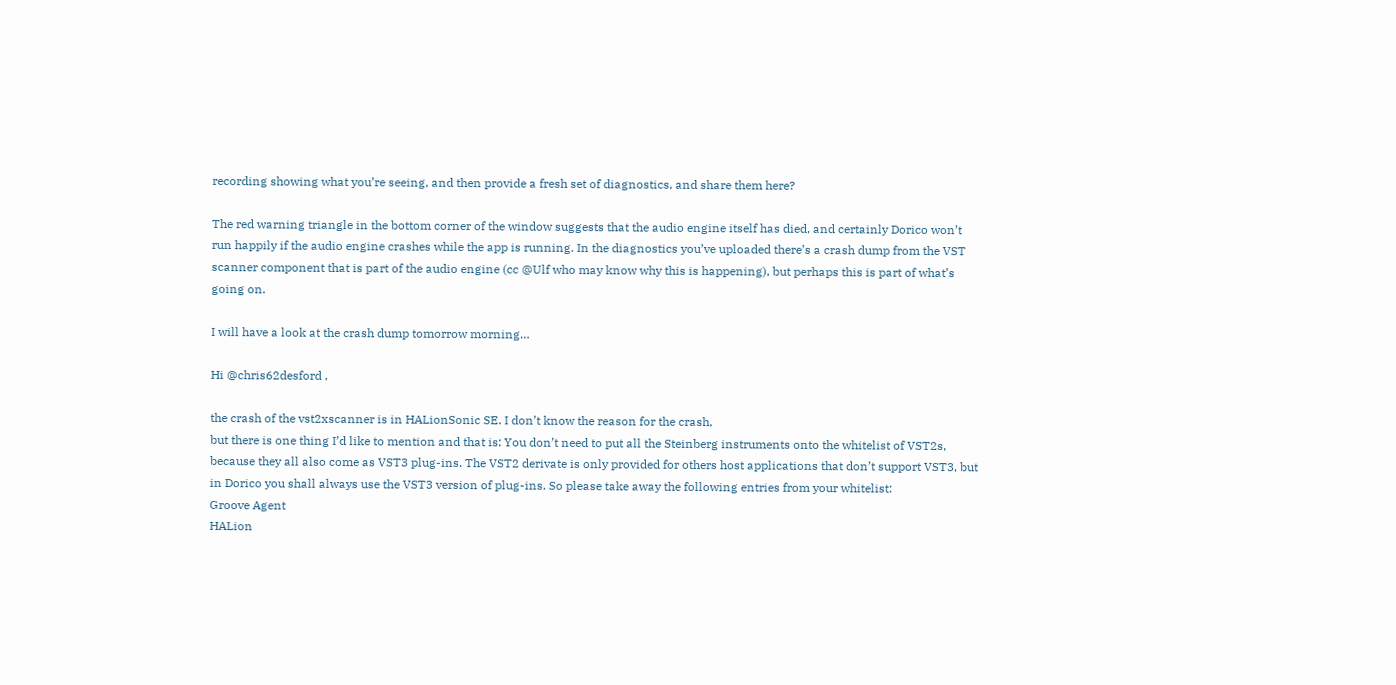recording showing what you’re seeing, and then provide a fresh set of diagnostics, and share them here?

The red warning triangle in the bottom corner of the window suggests that the audio engine itself has died, and certainly Dorico won’t run happily if the audio engine crashes while the app is running. In the diagnostics you’ve uploaded there’s a crash dump from the VST scanner component that is part of the audio engine (cc @Ulf who may know why this is happening), but perhaps this is part of what’s going on.

I will have a look at the crash dump tomorrow morning…

Hi @chris62desford ,

the crash of the vst2xscanner is in HALionSonic SE. I don’t know the reason for the crash,
but there is one thing I’d like to mention and that is: You don’t need to put all the Steinberg instruments onto the whitelist of VST2s, because they all also come as VST3 plug-ins. The VST2 derivate is only provided for others host applications that don’t support VST3, but in Dorico you shall always use the VST3 version of plug-ins. So please take away the following entries from your whitelist:
Groove Agent
HALion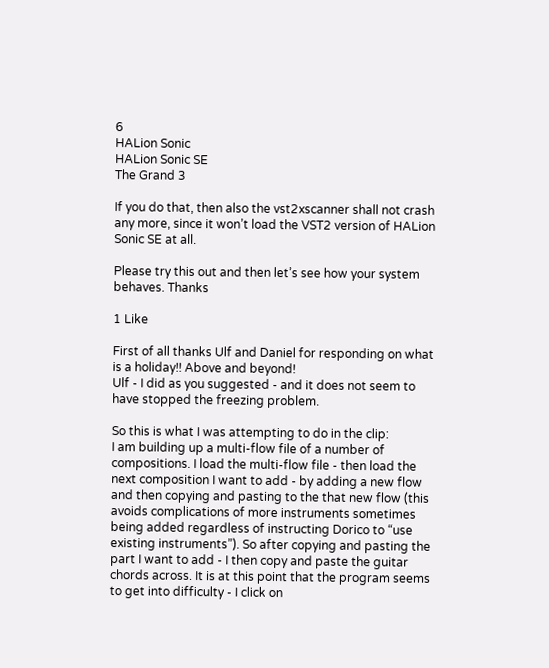6
HALion Sonic
HALion Sonic SE
The Grand 3

If you do that, then also the vst2xscanner shall not crash any more, since it won’t load the VST2 version of HALion Sonic SE at all.

Please try this out and then let’s see how your system behaves. Thanks

1 Like

First of all thanks Ulf and Daniel for responding on what is a holiday!! Above and beyond!
Ulf - I did as you suggested - and it does not seem to have stopped the freezing problem.

So this is what I was attempting to do in the clip:
I am building up a multi-flow file of a number of compositions. I load the multi-flow file - then load the next composition I want to add - by adding a new flow and then copying and pasting to the that new flow (this avoids complications of more instruments sometimes being added regardless of instructing Dorico to “use existing instruments”). So after copying and pasting the part I want to add - I then copy and paste the guitar chords across. It is at this point that the program seems to get into difficulty - I click on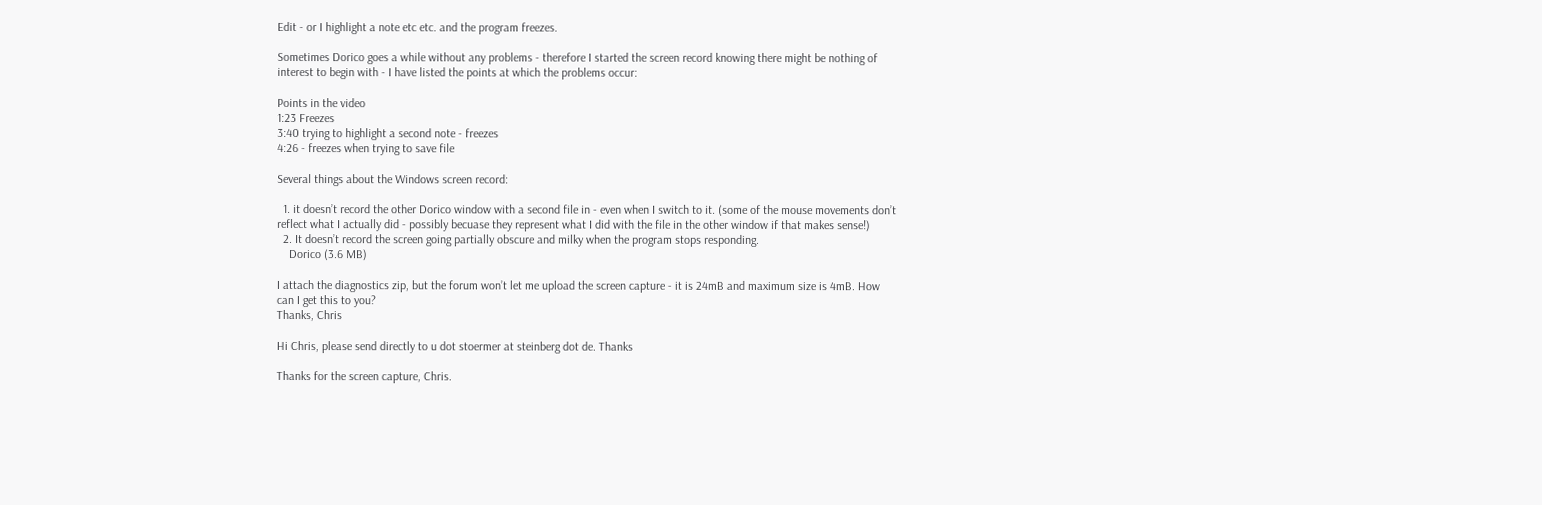Edit - or I highlight a note etc etc. and the program freezes.

Sometimes Dorico goes a while without any problems - therefore I started the screen record knowing there might be nothing of interest to begin with - I have listed the points at which the problems occur:

Points in the video
1:23 Freezes
3:40 trying to highlight a second note - freezes
4:26 - freezes when trying to save file

Several things about the Windows screen record:

  1. it doesn’t record the other Dorico window with a second file in - even when I switch to it. (some of the mouse movements don’t reflect what I actually did - possibly becuase they represent what I did with the file in the other window if that makes sense!)
  2. It doesn’t record the screen going partially obscure and milky when the program stops responding.
    Dorico (3.6 MB)

I attach the diagnostics zip, but the forum won’t let me upload the screen capture - it is 24mB and maximum size is 4mB. How can I get this to you?
Thanks, Chris

Hi Chris, please send directly to u dot stoermer at steinberg dot de. Thanks

Thanks for the screen capture, Chris.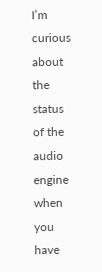I’m curious about the status of the audio engine when you have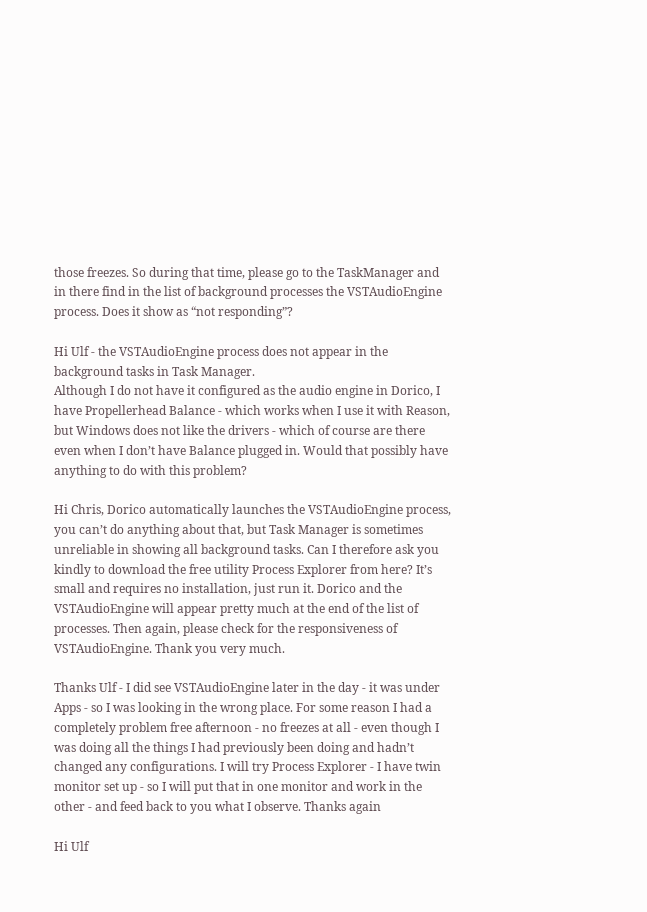those freezes. So during that time, please go to the TaskManager and in there find in the list of background processes the VSTAudioEngine process. Does it show as “not responding”?

Hi Ulf - the VSTAudioEngine process does not appear in the background tasks in Task Manager.
Although I do not have it configured as the audio engine in Dorico, I have Propellerhead Balance - which works when I use it with Reason, but Windows does not like the drivers - which of course are there even when I don’t have Balance plugged in. Would that possibly have anything to do with this problem?

Hi Chris, Dorico automatically launches the VSTAudioEngine process, you can’t do anything about that, but Task Manager is sometimes unreliable in showing all background tasks. Can I therefore ask you kindly to download the free utility Process Explorer from here? It’s small and requires no installation, just run it. Dorico and the VSTAudioEngine will appear pretty much at the end of the list of processes. Then again, please check for the responsiveness of VSTAudioEngine. Thank you very much.

Thanks Ulf - I did see VSTAudioEngine later in the day - it was under Apps - so I was looking in the wrong place. For some reason I had a completely problem free afternoon - no freezes at all - even though I was doing all the things I had previously been doing and hadn’t changed any configurations. I will try Process Explorer - I have twin monitor set up - so I will put that in one monitor and work in the other - and feed back to you what I observe. Thanks again

Hi Ulf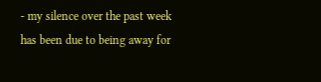- my silence over the past week has been due to being away for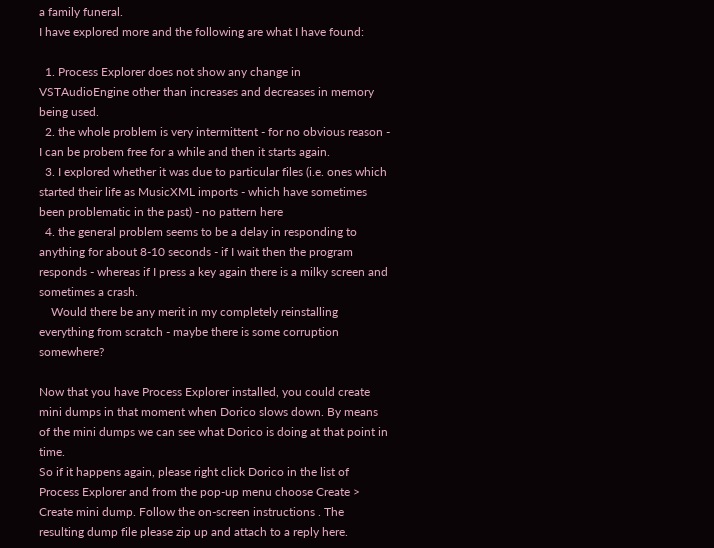a family funeral.
I have explored more and the following are what I have found:

  1. Process Explorer does not show any change in VSTAudioEngine other than increases and decreases in memory being used.
  2. the whole problem is very intermittent - for no obvious reason - I can be probem free for a while and then it starts again.
  3. I explored whether it was due to particular files (i.e. ones which started their life as MusicXML imports - which have sometimes been problematic in the past) - no pattern here
  4. the general problem seems to be a delay in responding to anything for about 8-10 seconds - if I wait then the program responds - whereas if I press a key again there is a milky screen and sometimes a crash.
    Would there be any merit in my completely reinstalling everything from scratch - maybe there is some corruption somewhere?

Now that you have Process Explorer installed, you could create mini dumps in that moment when Dorico slows down. By means of the mini dumps we can see what Dorico is doing at that point in time.
So if it happens again, please right click Dorico in the list of Process Explorer and from the pop-up menu choose Create > Create mini dump. Follow the on-screen instructions . The resulting dump file please zip up and attach to a reply here.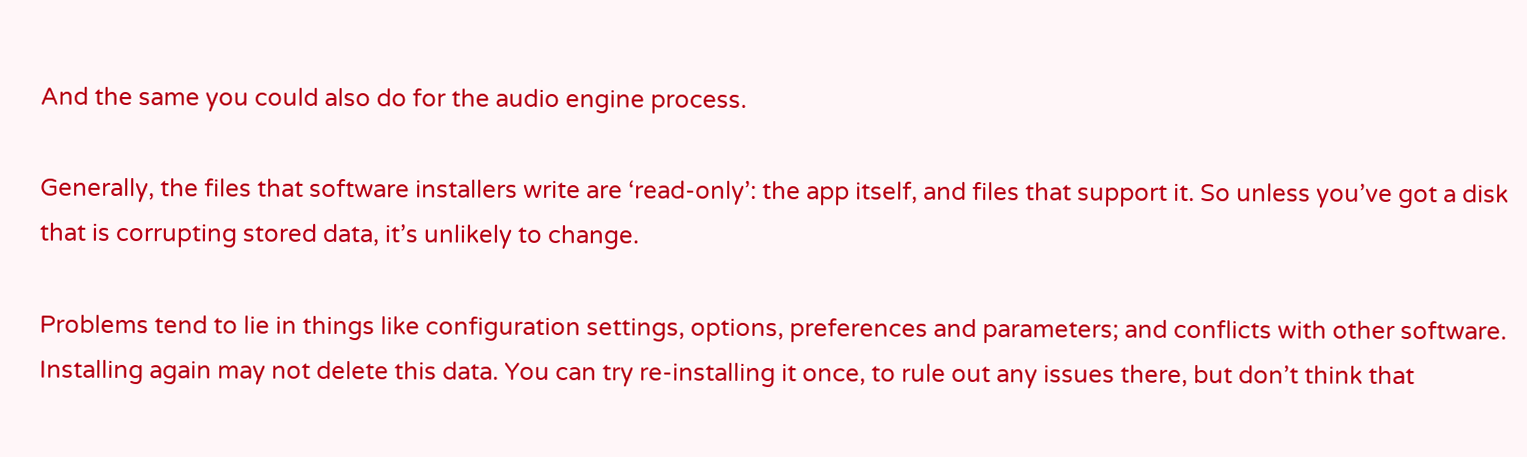And the same you could also do for the audio engine process.

Generally, the files that software installers write are ‘read-only’: the app itself, and files that support it. So unless you’ve got a disk that is corrupting stored data, it’s unlikely to change.

Problems tend to lie in things like configuration settings, options, preferences and parameters; and conflicts with other software. Installing again may not delete this data. You can try re-installing it once, to rule out any issues there, but don’t think that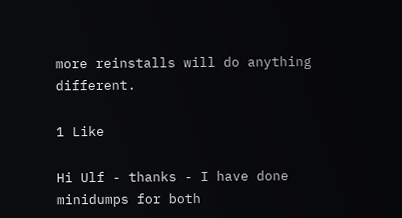more reinstalls will do anything different.

1 Like

Hi Ulf - thanks - I have done minidumps for both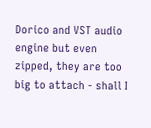Dorico and VST audio engine but even zipped, they are too big to attach - shall I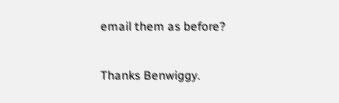email them as before?

Thanks Benwiggy.